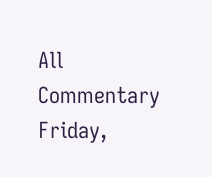All Commentary
Friday,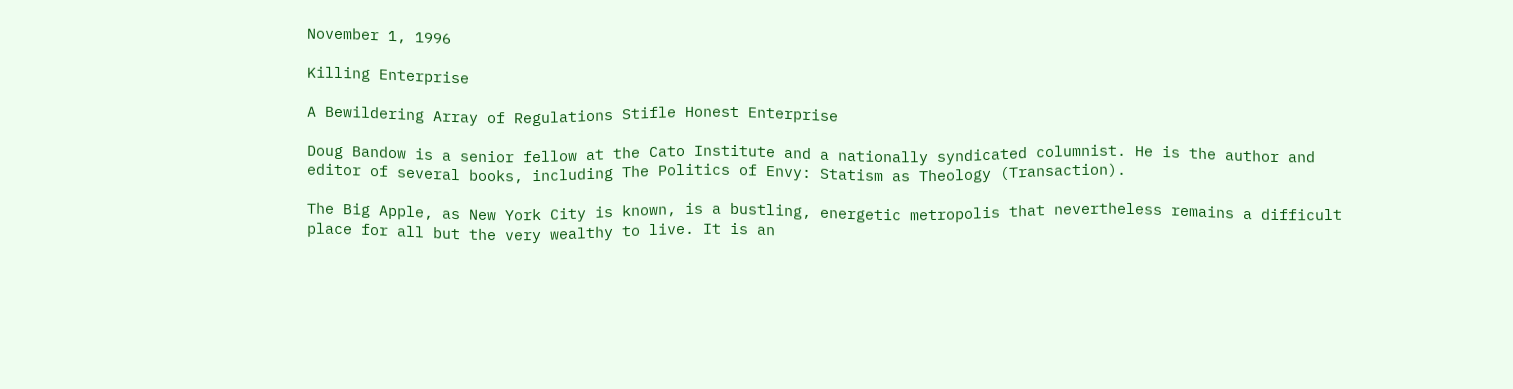November 1, 1996

Killing Enterprise

A Bewildering Array of Regulations Stifle Honest Enterprise

Doug Bandow is a senior fellow at the Cato Institute and a nationally syndicated columnist. He is the author and editor of several books, including The Politics of Envy: Statism as Theology (Transaction).

The Big Apple, as New York City is known, is a bustling, energetic metropolis that nevertheless remains a difficult place for all but the very wealthy to live. It is an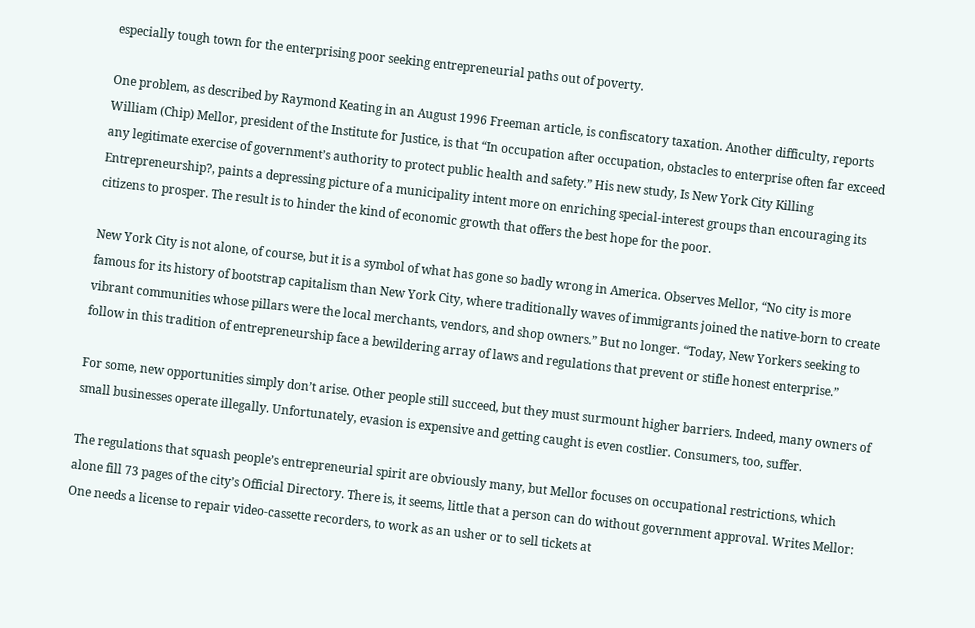especially tough town for the enterprising poor seeking entrepreneurial paths out of poverty.

One problem, as described by Raymond Keating in an August 1996 Freeman article, is confiscatory taxation. Another difficulty, reports William (Chip) Mellor, president of the Institute for Justice, is that “In occupation after occupation, obstacles to enterprise often far exceed any legitimate exercise of government’s authority to protect public health and safety.” His new study, Is New York City Killing Entrepreneurship?, paints a depressing picture of a municipality intent more on enriching special-interest groups than encouraging its citizens to prosper. The result is to hinder the kind of economic growth that offers the best hope for the poor.

New York City is not alone, of course, but it is a symbol of what has gone so badly wrong in America. Observes Mellor, “No city is more famous for its history of bootstrap capitalism than New York City, where traditionally waves of immigrants joined the native-born to create vibrant communities whose pillars were the local merchants, vendors, and shop owners.” But no longer. “Today, New Yorkers seeking to follow in this tradition of entrepreneurship face a bewildering array of laws and regulations that prevent or stifle honest enterprise.”

For some, new opportunities simply don’t arise. Other people still succeed, but they must surmount higher barriers. Indeed, many owners of small businesses operate illegally. Unfortunately, evasion is expensive and getting caught is even costlier. Consumers, too, suffer.

The regulations that squash people’s entrepreneurial spirit are obviously many, but Mellor focuses on occupational restrictions, which alone fill 73 pages of the city’s Official Directory. There is, it seems, little that a person can do without government approval. Writes Mellor: One needs a license to repair video-cassette recorders, to work as an usher or to sell tickets at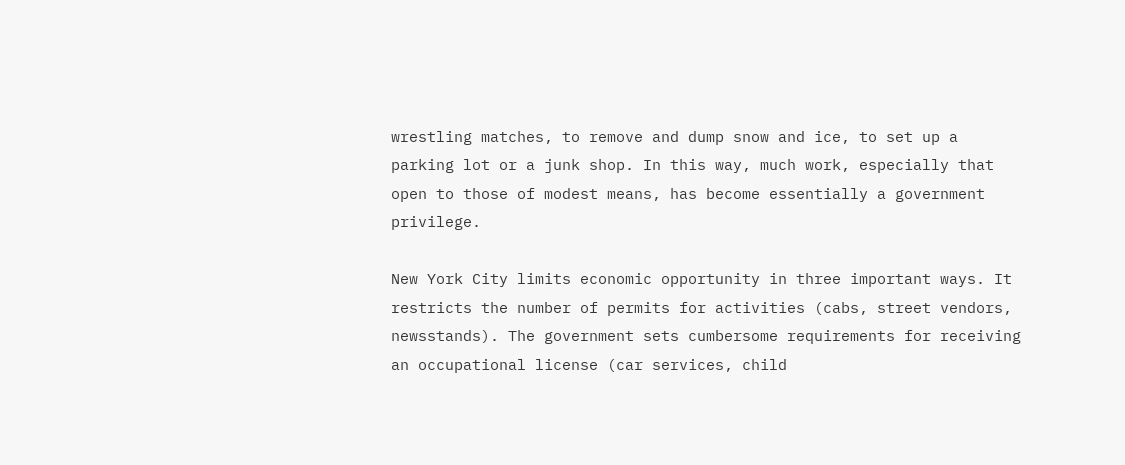wrestling matches, to remove and dump snow and ice, to set up a parking lot or a junk shop. In this way, much work, especially that open to those of modest means, has become essentially a government privilege.

New York City limits economic opportunity in three important ways. It restricts the number of permits for activities (cabs, street vendors, newsstands). The government sets cumbersome requirements for receiving an occupational license (car services, child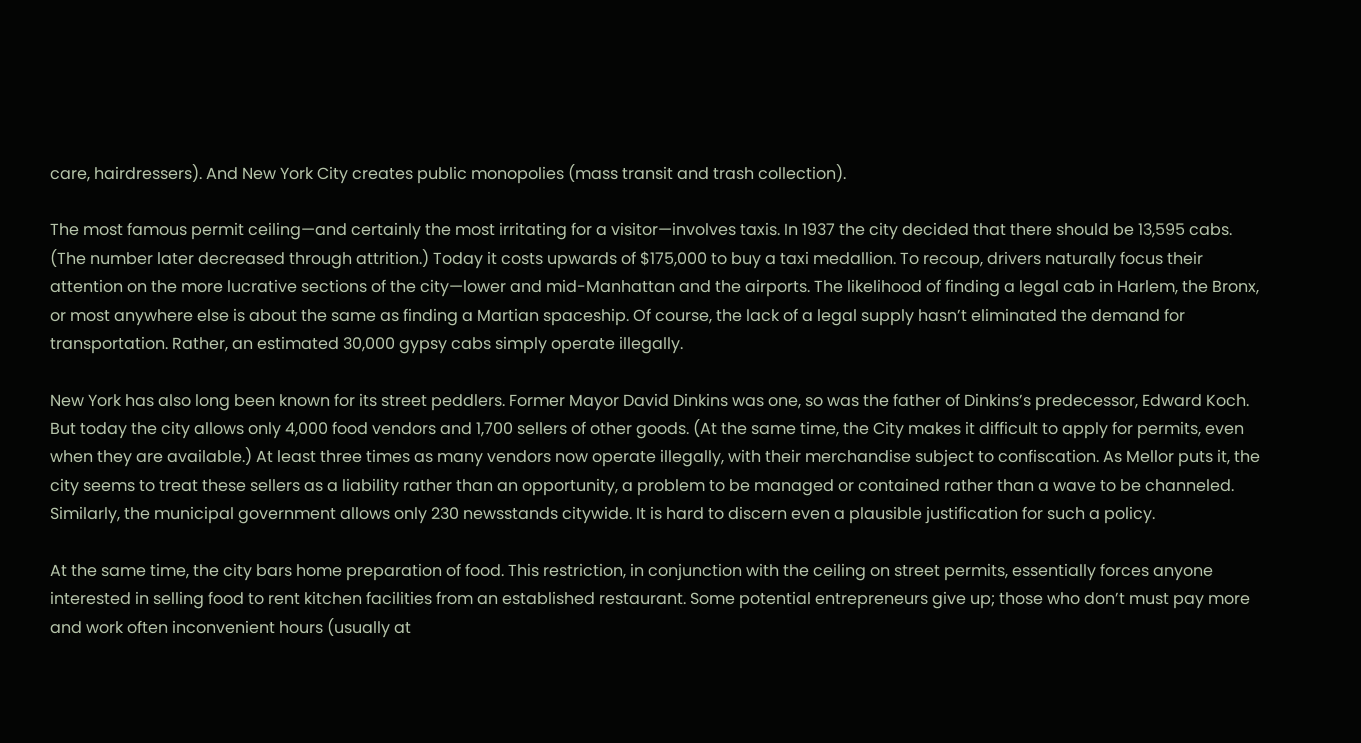care, hairdressers). And New York City creates public monopolies (mass transit and trash collection).

The most famous permit ceiling—and certainly the most irritating for a visitor—involves taxis. In 1937 the city decided that there should be 13,595 cabs. (The number later decreased through attrition.) Today it costs upwards of $175,000 to buy a taxi medallion. To recoup, drivers naturally focus their attention on the more lucrative sections of the city—lower and mid-Manhattan and the airports. The likelihood of finding a legal cab in Harlem, the Bronx, or most anywhere else is about the same as finding a Martian spaceship. Of course, the lack of a legal supply hasn’t eliminated the demand for transportation. Rather, an estimated 30,000 gypsy cabs simply operate illegally.

New York has also long been known for its street peddlers. Former Mayor David Dinkins was one, so was the father of Dinkins’s predecessor, Edward Koch. But today the city allows only 4,000 food vendors and 1,700 sellers of other goods. (At the same time, the City makes it difficult to apply for permits, even when they are available.) At least three times as many vendors now operate illegally, with their merchandise subject to confiscation. As Mellor puts it, the city seems to treat these sellers as a liability rather than an opportunity, a problem to be managed or contained rather than a wave to be channeled. Similarly, the municipal government allows only 230 newsstands citywide. It is hard to discern even a plausible justification for such a policy.

At the same time, the city bars home preparation of food. This restriction, in conjunction with the ceiling on street permits, essentially forces anyone interested in selling food to rent kitchen facilities from an established restaurant. Some potential entrepreneurs give up; those who don’t must pay more and work often inconvenient hours (usually at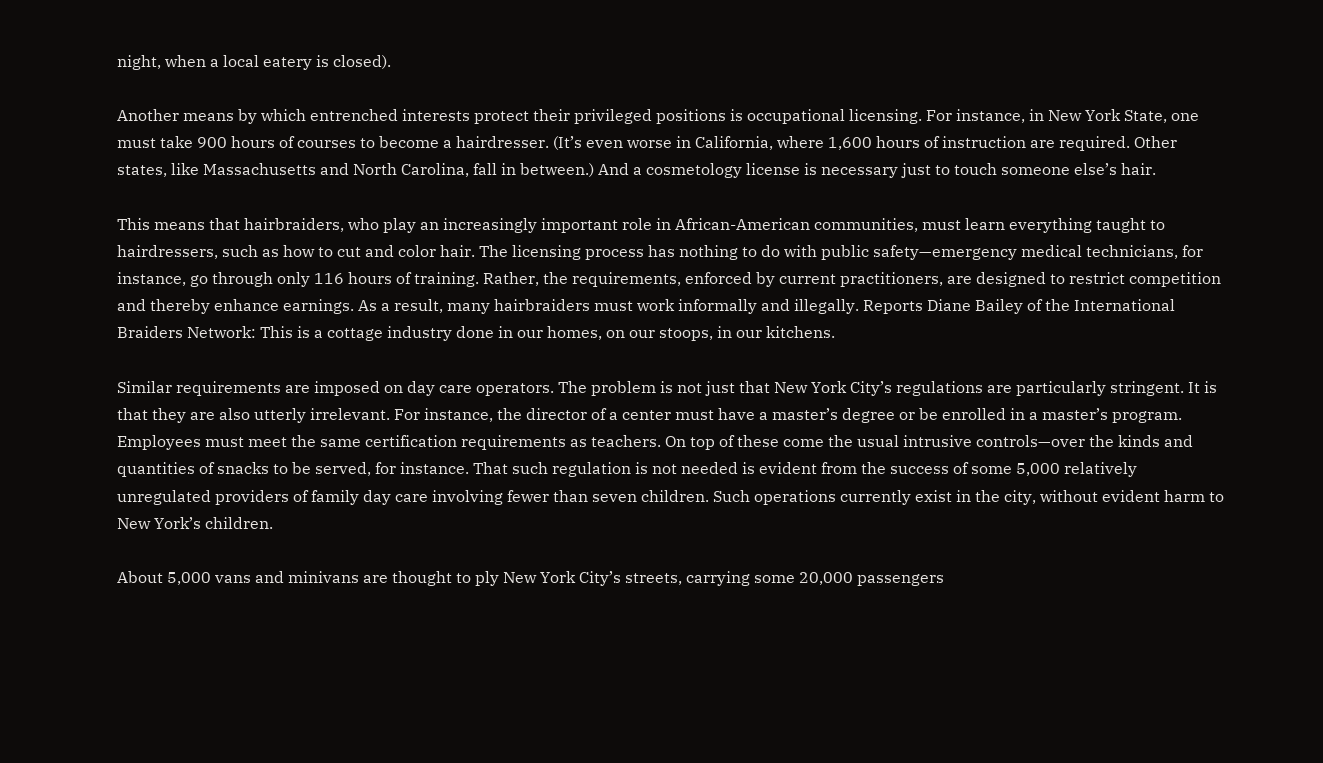night, when a local eatery is closed).

Another means by which entrenched interests protect their privileged positions is occupational licensing. For instance, in New York State, one must take 900 hours of courses to become a hairdresser. (It’s even worse in California, where 1,600 hours of instruction are required. Other states, like Massachusetts and North Carolina, fall in between.) And a cosmetology license is necessary just to touch someone else’s hair.

This means that hairbraiders, who play an increasingly important role in African-American communities, must learn everything taught to hairdressers, such as how to cut and color hair. The licensing process has nothing to do with public safety—emergency medical technicians, for instance, go through only 116 hours of training. Rather, the requirements, enforced by current practitioners, are designed to restrict competition and thereby enhance earnings. As a result, many hairbraiders must work informally and illegally. Reports Diane Bailey of the International Braiders Network: This is a cottage industry done in our homes, on our stoops, in our kitchens.

Similar requirements are imposed on day care operators. The problem is not just that New York City’s regulations are particularly stringent. It is that they are also utterly irrelevant. For instance, the director of a center must have a master’s degree or be enrolled in a master’s program. Employees must meet the same certification requirements as teachers. On top of these come the usual intrusive controls—over the kinds and quantities of snacks to be served, for instance. That such regulation is not needed is evident from the success of some 5,000 relatively unregulated providers of family day care involving fewer than seven children. Such operations currently exist in the city, without evident harm to New York’s children.

About 5,000 vans and minivans are thought to ply New York City’s streets, carrying some 20,000 passengers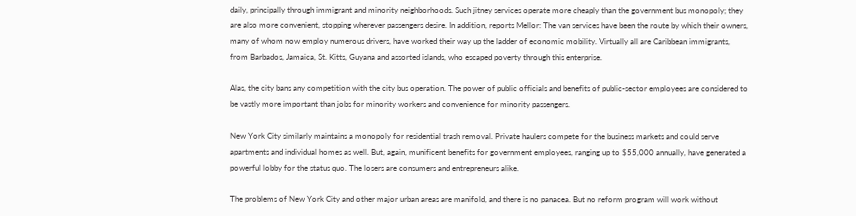daily, principally through immigrant and minority neighborhoods. Such jitney services operate more cheaply than the government bus monopoly; they are also more convenient, stopping wherever passengers desire. In addition, reports Mellor: The van services have been the route by which their owners, many of whom now employ numerous drivers, have worked their way up the ladder of economic mobility. Virtually all are Caribbean immigrants, from Barbados, Jamaica, St. Kitts, Guyana and assorted islands, who escaped poverty through this enterprise.

Alas, the city bans any competition with the city bus operation. The power of public officials and benefits of public-sector employees are considered to be vastly more important than jobs for minority workers and convenience for minority passengers.

New York City similarly maintains a monopoly for residential trash removal. Private haulers compete for the business markets and could serve apartments and individual homes as well. But, again, munificent benefits for government employees, ranging up to $55,000 annually, have generated a powerful lobby for the status quo. The losers are consumers and entrepreneurs alike.

The problems of New York City and other major urban areas are manifold, and there is no panacea. But no reform program will work without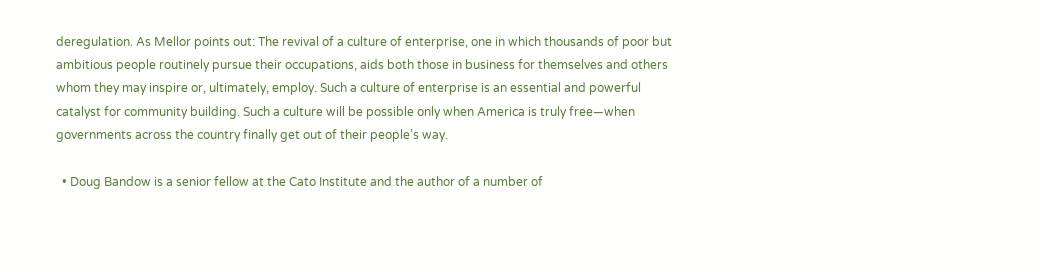deregulation. As Mellor points out: The revival of a culture of enterprise, one in which thousands of poor but ambitious people routinely pursue their occupations, aids both those in business for themselves and others whom they may inspire or, ultimately, employ. Such a culture of enterprise is an essential and powerful catalyst for community building. Such a culture will be possible only when America is truly free—when governments across the country finally get out of their people’s way.

  • Doug Bandow is a senior fellow at the Cato Institute and the author of a number of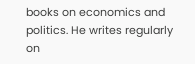books on economics and politics. He writes regularly on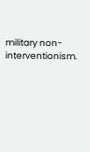military non-interventionism.